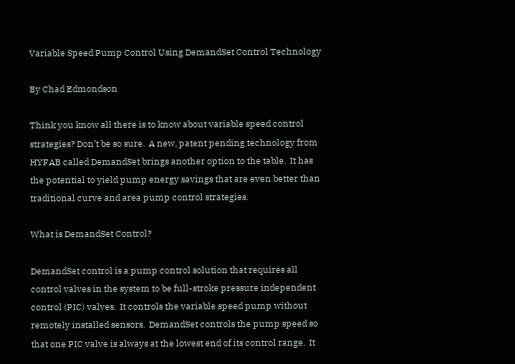Variable Speed Pump Control Using DemandSet Control Technology

By Chad Edmondson

Think you know all there is to know about variable speed control strategies? Don’t be so sure.  A new, patent pending technology from HYFAB called DemandSet brings another option to the table.  It has the potential to yield pump energy savings that are even better than traditional curve and area pump control strategies.

What is DemandSet Control?

DemandSet control is a pump control solution that requires all control valves in the system to be full-stroke pressure independent control (PIC) valves.  It controls the variable speed pump without remotely installed sensors.  DemandSet controls the pump speed so that one PIC valve is always at the lowest end of its control range.  It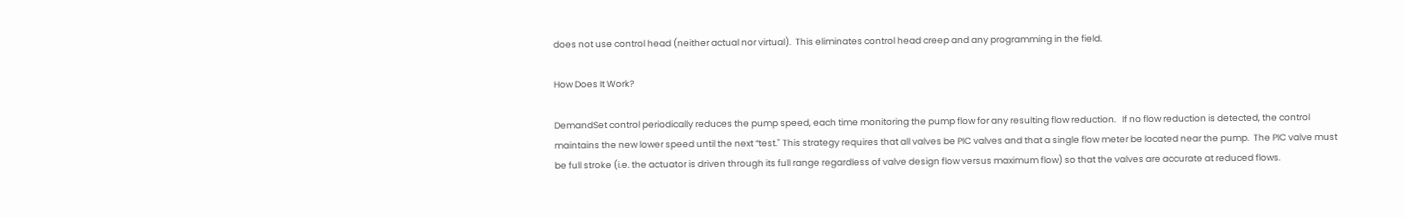does not use control head (neither actual nor virtual).  This eliminates control head creep and any programming in the field.

How Does It Work?

DemandSet control periodically reduces the pump speed, each time monitoring the pump flow for any resulting flow reduction.   If no flow reduction is detected, the control maintains the new lower speed until the next “test." This strategy requires that all valves be PIC valves and that a single flow meter be located near the pump.  The PIC valve must be full stroke (i.e. the actuator is driven through its full range regardless of valve design flow versus maximum flow) so that the valves are accurate at reduced flows.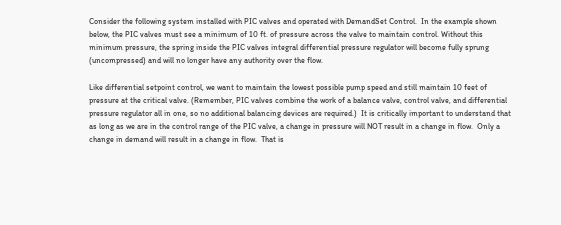Consider the following system installed with PIC valves and operated with DemandSet Control.  In the example shown below, the PIC valves must see a minimum of 10 ft. of pressure across the valve to maintain control. Without this minimum pressure, the spring inside the PIC valves integral differential pressure regulator will become fully sprung (uncompressed) and will no longer have any authority over the flow.

Like differential setpoint control, we want to maintain the lowest possible pump speed and still maintain 10 feet of pressure at the critical valve. (Remember, PIC valves combine the work of a balance valve, control valve, and differential pressure regulator all in one, so no additional balancing devices are required.)  It is critically important to understand that as long as we are in the control range of the PIC valve, a change in pressure will NOT result in a change in flow.  Only a change in demand will result in a change in flow.  That is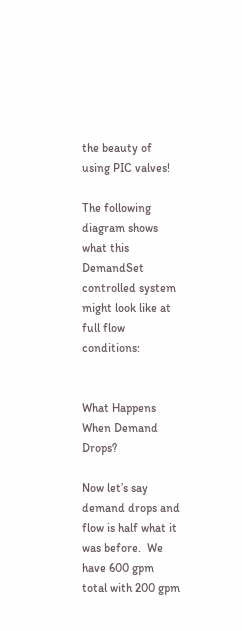the beauty of using PIC valves!

The following diagram shows what this DemandSet controlled system might look like at full flow conditions:


What Happens When Demand Drops?

Now let’s say demand drops and flow is half what it was before.  We have 600 gpm total with 200 gpm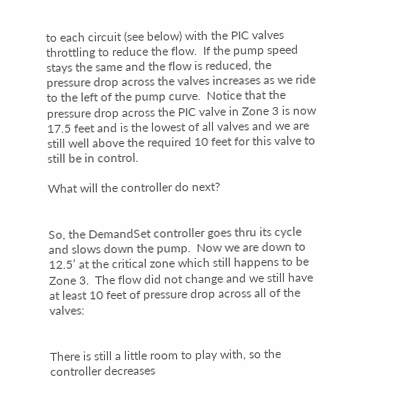to each circuit (see below) with the PIC valves throttling to reduce the flow.  If the pump speed stays the same and the flow is reduced, the pressure drop across the valves increases as we ride to the left of the pump curve.  Notice that the pressure drop across the PIC valve in Zone 3 is now 17.5 feet and is the lowest of all valves and we are still well above the required 10 feet for this valve to still be in control.

What will the controller do next?


So, the DemandSet controller goes thru its cycle and slows down the pump.  Now we are down to 12.5’ at the critical zone which still happens to be Zone 3.  The flow did not change and we still have at least 10 feet of pressure drop across all of the valves:


There is still a little room to play with, so the controller decreases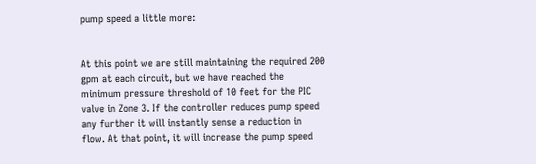pump speed a little more:


At this point we are still maintaining the required 200 gpm at each circuit, but we have reached the minimum pressure threshold of 10 feet for the PIC valve in Zone 3. If the controller reduces pump speed any further it will instantly sense a reduction in flow. At that point, it will increase the pump speed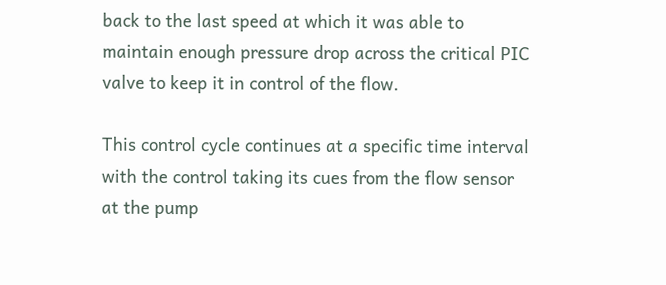back to the last speed at which it was able to maintain enough pressure drop across the critical PIC valve to keep it in control of the flow.

This control cycle continues at a specific time interval with the control taking its cues from the flow sensor at the pump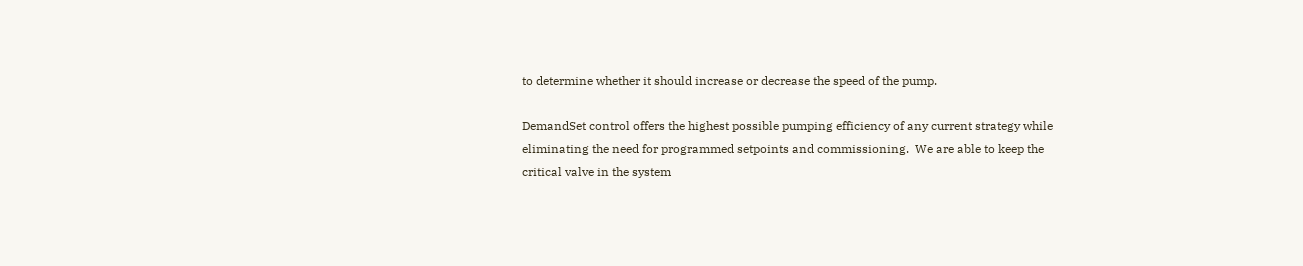to determine whether it should increase or decrease the speed of the pump.

DemandSet control offers the highest possible pumping efficiency of any current strategy while eliminating the need for programmed setpoints and commissioning.  We are able to keep the critical valve in the system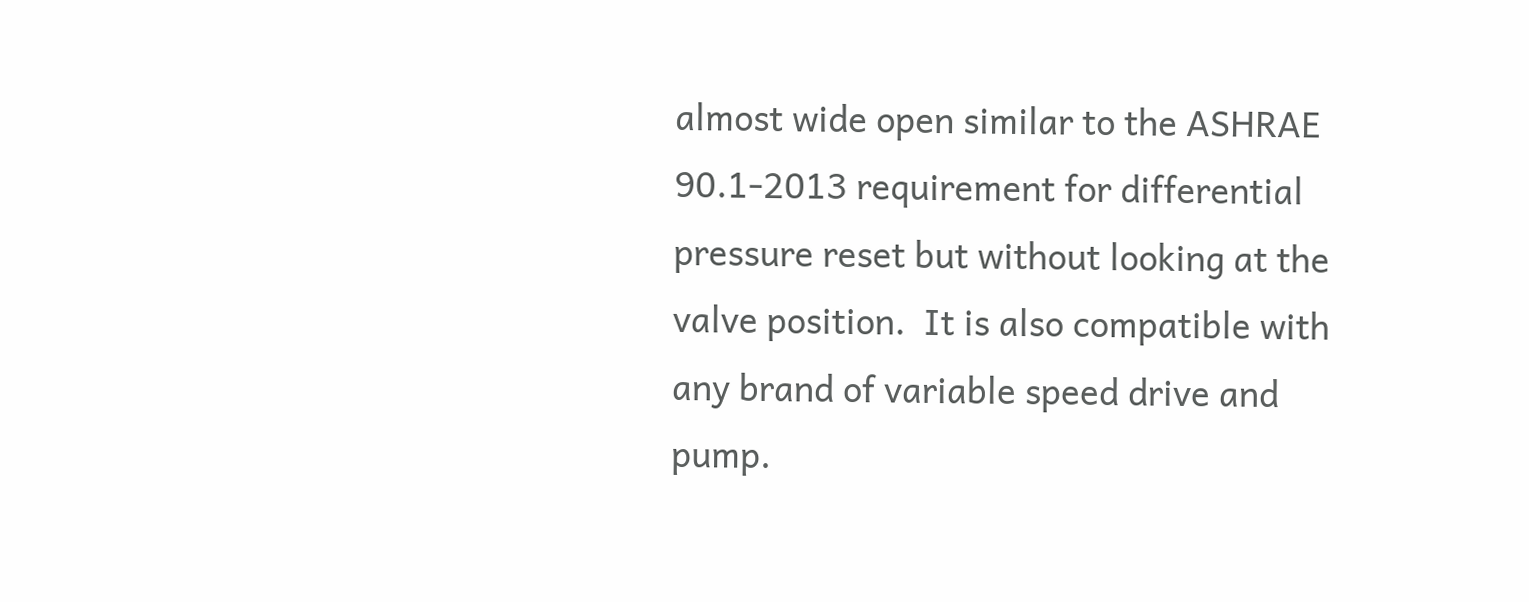almost wide open similar to the ASHRAE 90.1-2013 requirement for differential pressure reset but without looking at the valve position.  It is also compatible with any brand of variable speed drive and pump.